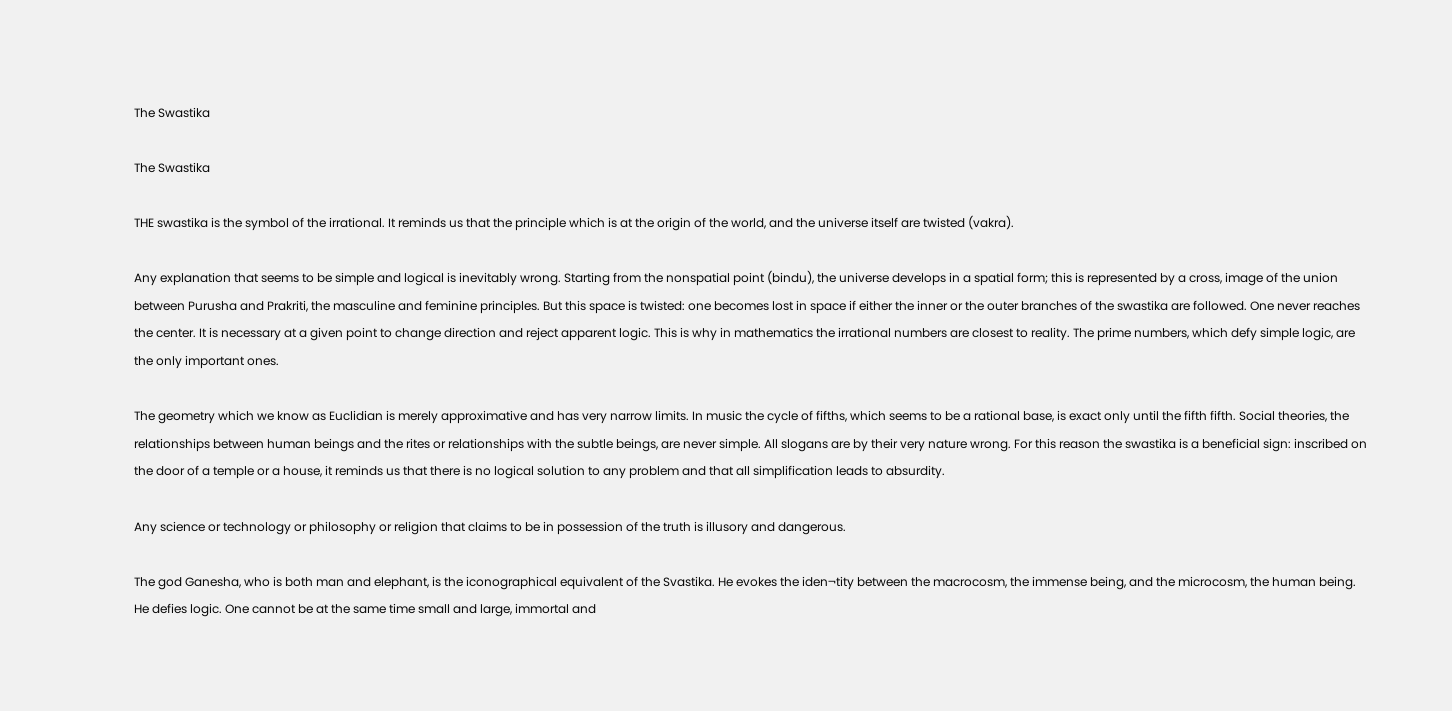The Swastika

The Swastika

THE swastika is the symbol of the irrational. It reminds us that the principle which is at the origin of the world, and the universe itself are twisted (vakra).

Any explanation that seems to be simple and logical is inevitably wrong. Starting from the nonspatial point (bindu), the universe develops in a spatial form; this is represented by a cross, image of the union between Purusha and Prakriti, the masculine and feminine principles. But this space is twisted: one becomes lost in space if either the inner or the outer branches of the swastika are followed. One never reaches the center. It is necessary at a given point to change direction and reject apparent logic. This is why in mathematics the irrational numbers are closest to reality. The prime numbers, which defy simple logic, are the only important ones.

The geometry which we know as Euclidian is merely approximative and has very narrow limits. In music the cycle of fifths, which seems to be a rational base, is exact only until the fifth fifth. Social theories, the relationships between human beings and the rites or relationships with the subtle beings, are never simple. All slogans are by their very nature wrong. For this reason the swastika is a beneficial sign: inscribed on the door of a temple or a house, it reminds us that there is no logical solution to any problem and that all simplification leads to absurdity.

Any science or technology or philosophy or religion that claims to be in possession of the truth is illusory and dangerous.

The god Ganesha, who is both man and elephant, is the iconographical equivalent of the Svastika. He evokes the iden¬tity between the macrocosm, the immense being, and the microcosm, the human being. He defies logic. One cannot be at the same time small and large, immortal and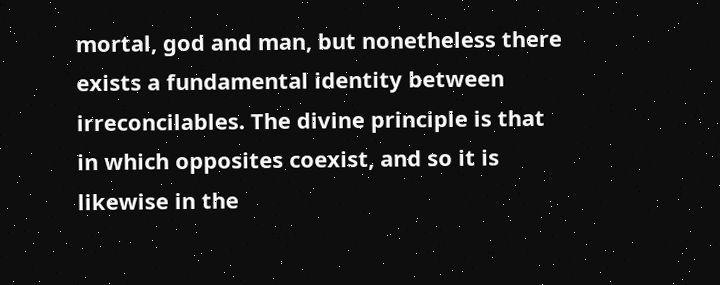mortal, god and man, but nonetheless there exists a fundamental identity between irreconcilables. The divine principle is that in which opposites coexist, and so it is likewise in the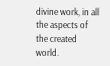divine work, in all the aspects of the created world.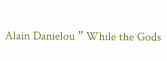Alain Danielou ” While the Gods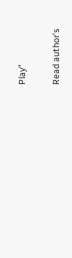Play”

Read author's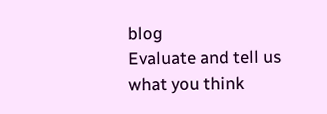blog
Evaluate and tell us what you think